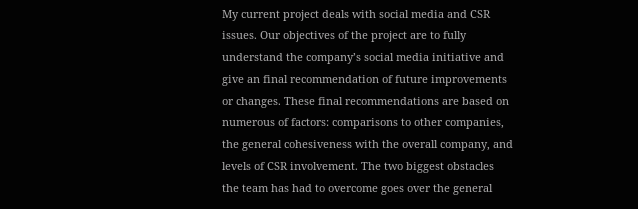My current project deals with social media and CSR issues. Our objectives of the project are to fully understand the company’s social media initiative and give an final recommendation of future improvements or changes. These final recommendations are based on numerous of factors: comparisons to other companies, the general cohesiveness with the overall company, and levels of CSR involvement. The two biggest obstacles the team has had to overcome goes over the general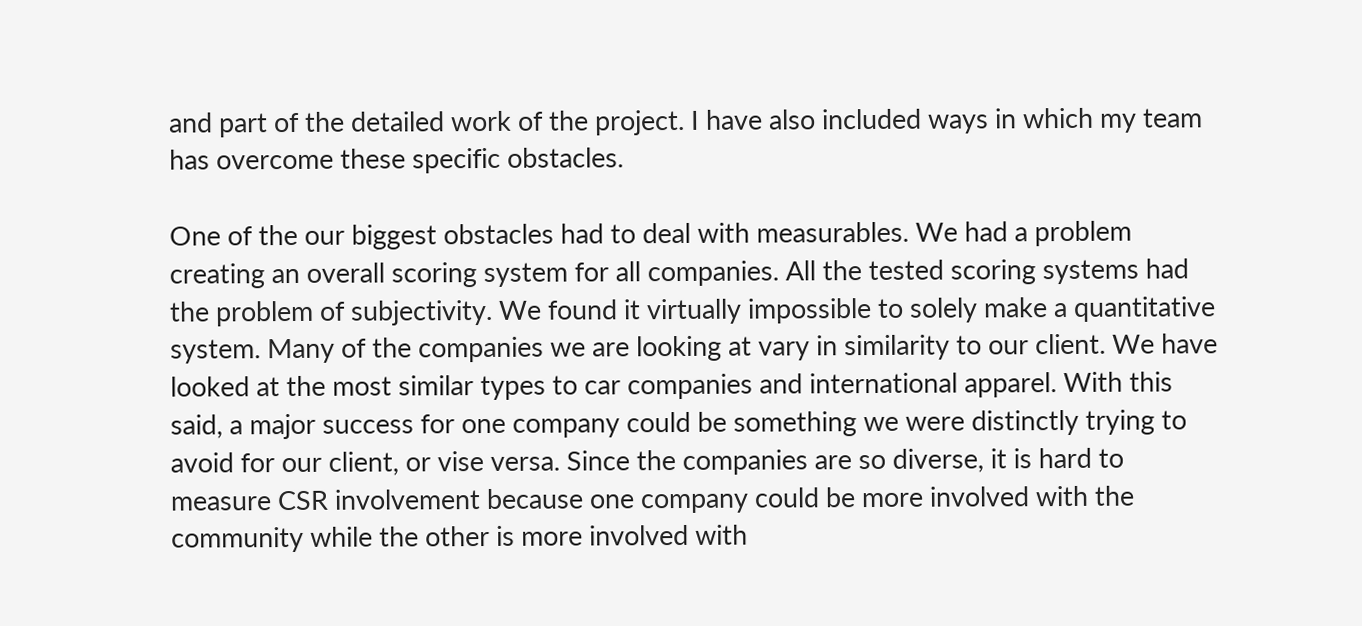and part of the detailed work of the project. I have also included ways in which my team has overcome these specific obstacles.

One of the our biggest obstacles had to deal with measurables. We had a problem creating an overall scoring system for all companies. All the tested scoring systems had the problem of subjectivity. We found it virtually impossible to solely make a quantitative system. Many of the companies we are looking at vary in similarity to our client. We have looked at the most similar types to car companies and international apparel. With this said, a major success for one company could be something we were distinctly trying to avoid for our client, or vise versa. Since the companies are so diverse, it is hard to measure CSR involvement because one company could be more involved with the community while the other is more involved with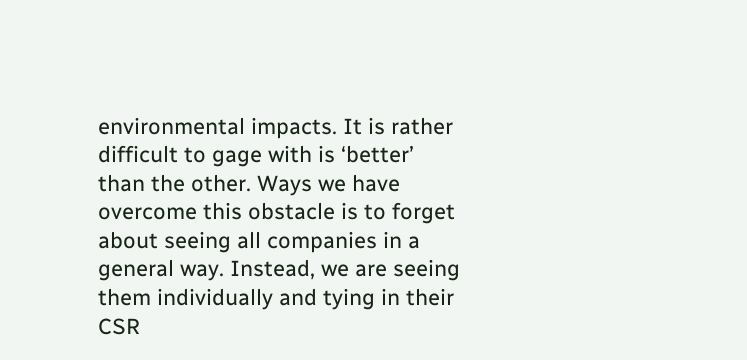environmental impacts. It is rather difficult to gage with is ‘better’ than the other. Ways we have overcome this obstacle is to forget about seeing all companies in a general way. Instead, we are seeing them individually and tying in their CSR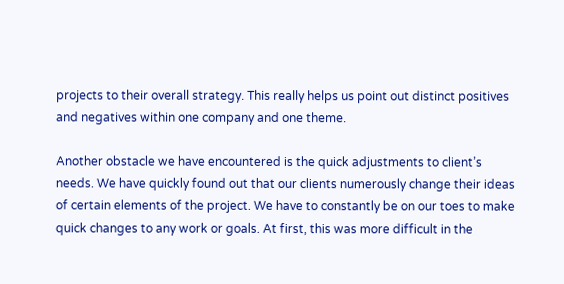projects to their overall strategy. This really helps us point out distinct positives and negatives within one company and one theme.

Another obstacle we have encountered is the quick adjustments to client’s needs. We have quickly found out that our clients numerously change their ideas of certain elements of the project. We have to constantly be on our toes to make quick changes to any work or goals. At first, this was more difficult in the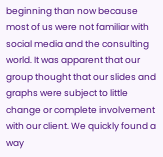beginning than now because most of us were not familiar with social media and the consulting world. It was apparent that our group thought that our slides and graphs were subject to little change or complete involvement with our client. We quickly found a way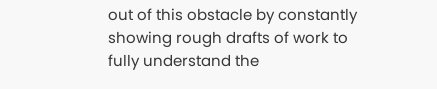out of this obstacle by constantly showing rough drafts of work to fully understand the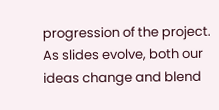progression of the project. As slides evolve, both our ideas change and blend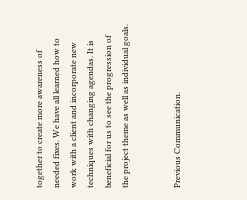together to create more awareness of needed fixes. We have all learned how to work with a client and incorporate new techniques with changing agendas. It is beneficial for us to see the progression of the project theme as well as individual goals.


Previous Communication.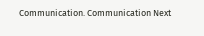Communication. Communication Next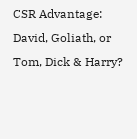CSR Advantage: David, Goliath, or Tom, Dick & Harry?